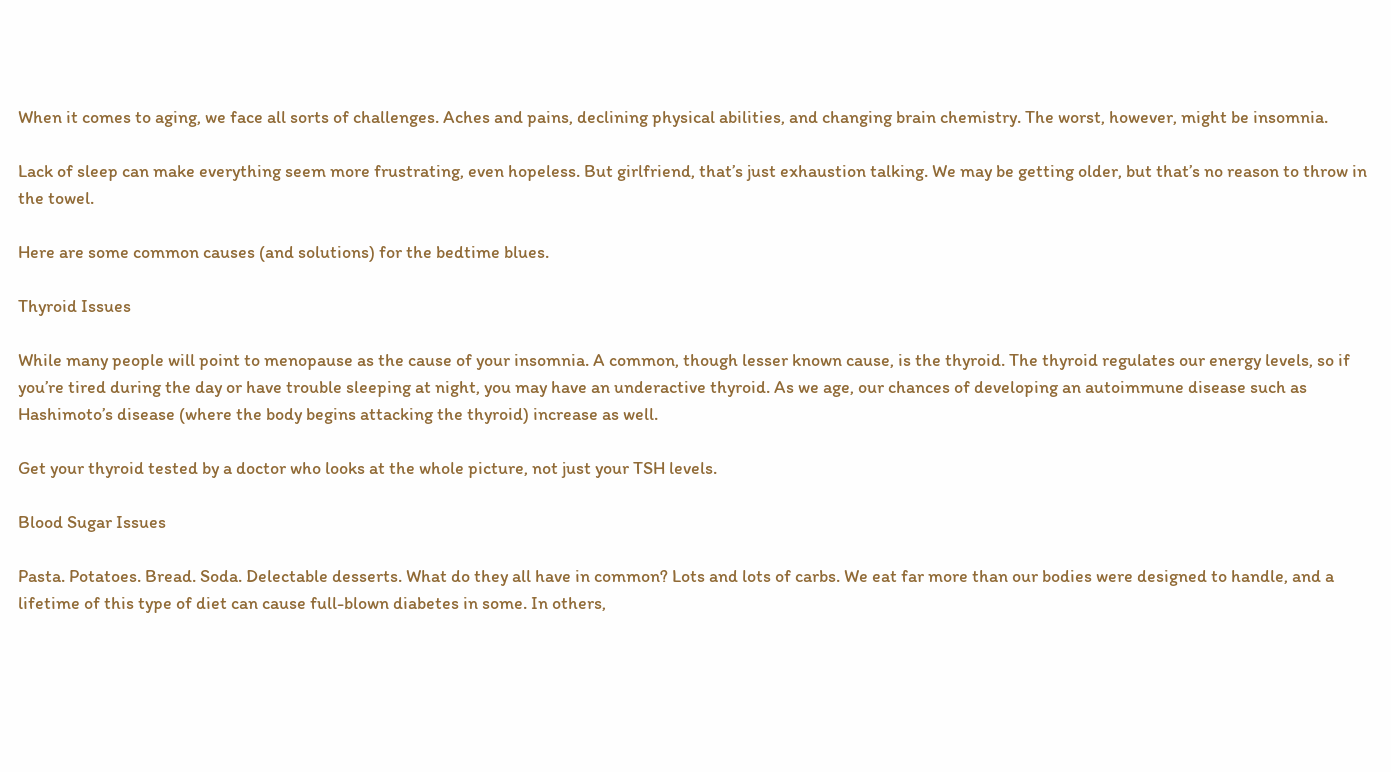When it comes to aging, we face all sorts of challenges. Aches and pains, declining physical abilities, and changing brain chemistry. The worst, however, might be insomnia.

Lack of sleep can make everything seem more frustrating, even hopeless. But girlfriend, that’s just exhaustion talking. We may be getting older, but that’s no reason to throw in the towel.

Here are some common causes (and solutions) for the bedtime blues.

Thyroid Issues

While many people will point to menopause as the cause of your insomnia. A common, though lesser known cause, is the thyroid. The thyroid regulates our energy levels, so if you’re tired during the day or have trouble sleeping at night, you may have an underactive thyroid. As we age, our chances of developing an autoimmune disease such as Hashimoto’s disease (where the body begins attacking the thyroid) increase as well.

Get your thyroid tested by a doctor who looks at the whole picture, not just your TSH levels.

Blood Sugar Issues

Pasta. Potatoes. Bread. Soda. Delectable desserts. What do they all have in common? Lots and lots of carbs. We eat far more than our bodies were designed to handle, and a lifetime of this type of diet can cause full-blown diabetes in some. In others,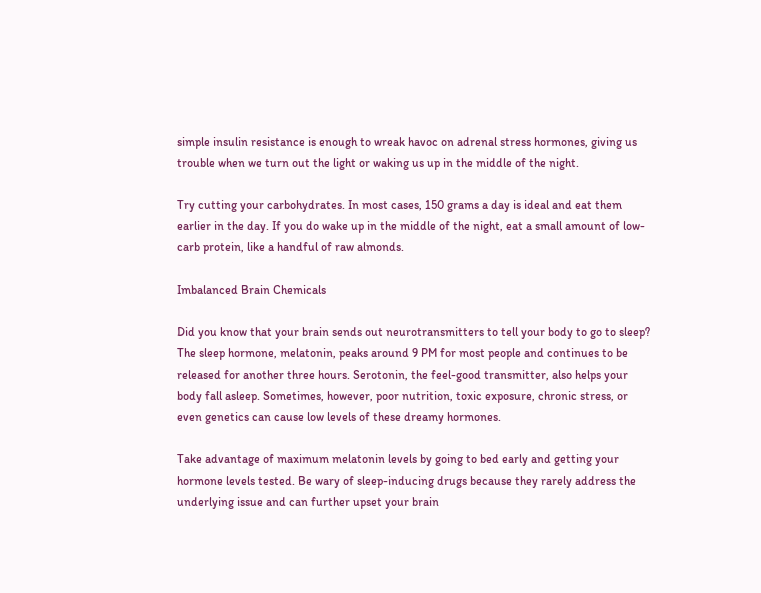simple insulin resistance is enough to wreak havoc on adrenal stress hormones, giving us trouble when we turn out the light or waking us up in the middle of the night.

Try cutting your carbohydrates. In most cases, 150 grams a day is ideal and eat them earlier in the day. If you do wake up in the middle of the night, eat a small amount of low-carb protein, like a handful of raw almonds.

Imbalanced Brain Chemicals

Did you know that your brain sends out neurotransmitters to tell your body to go to sleep? The sleep hormone, melatonin, peaks around 9 PM for most people and continues to be released for another three hours. Serotonin, the feel-good transmitter, also helps your body fall asleep. Sometimes, however, poor nutrition, toxic exposure, chronic stress, or even genetics can cause low levels of these dreamy hormones.

Take advantage of maximum melatonin levels by going to bed early and getting your hormone levels tested. Be wary of sleep-inducing drugs because they rarely address the underlying issue and can further upset your brain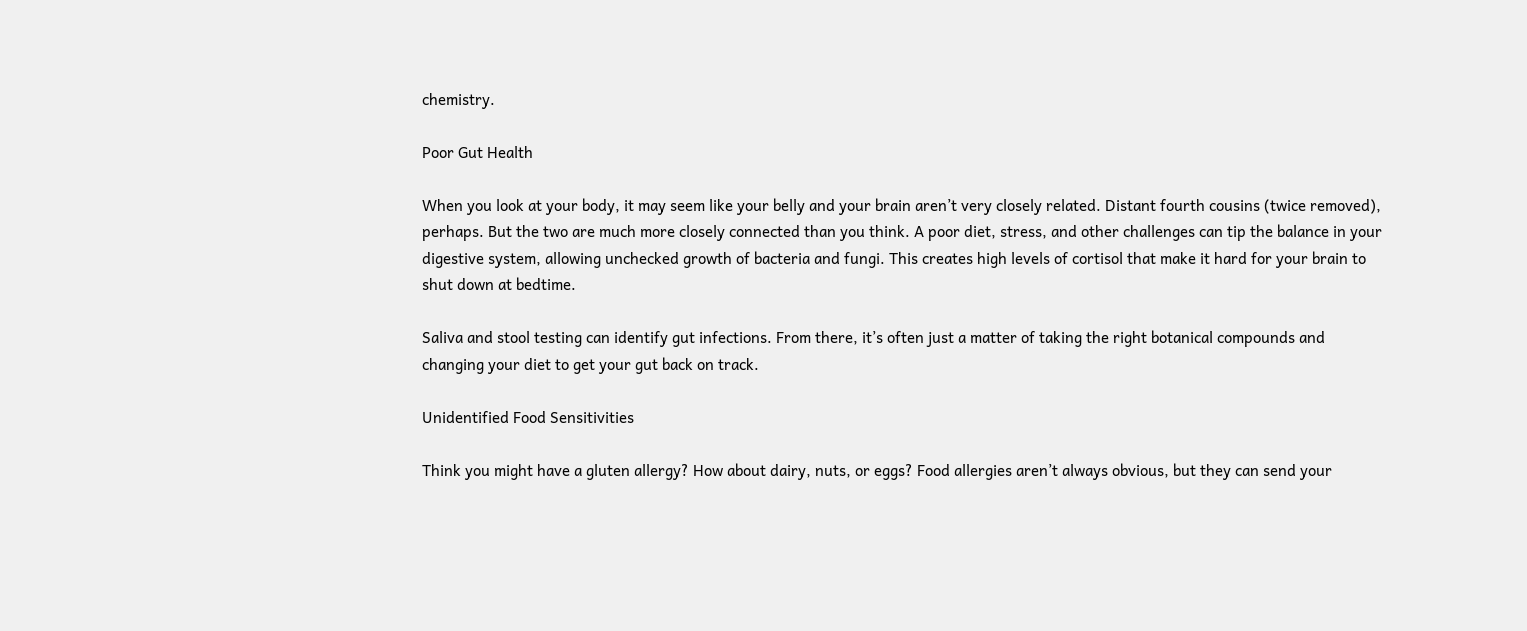chemistry.

Poor Gut Health

When you look at your body, it may seem like your belly and your brain aren’t very closely related. Distant fourth cousins (twice removed), perhaps. But the two are much more closely connected than you think. A poor diet, stress, and other challenges can tip the balance in your digestive system, allowing unchecked growth of bacteria and fungi. This creates high levels of cortisol that make it hard for your brain to shut down at bedtime.

Saliva and stool testing can identify gut infections. From there, it’s often just a matter of taking the right botanical compounds and changing your diet to get your gut back on track.

Unidentified Food Sensitivities

Think you might have a gluten allergy? How about dairy, nuts, or eggs? Food allergies aren’t always obvious, but they can send your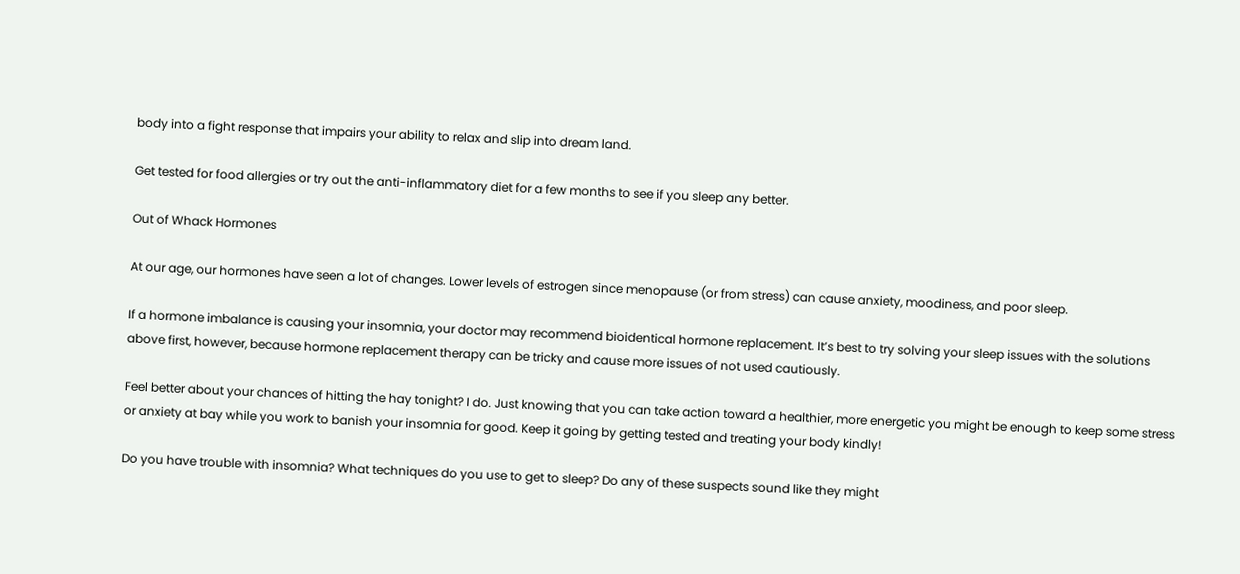body into a fight response that impairs your ability to relax and slip into dream land.

Get tested for food allergies or try out the anti-inflammatory diet for a few months to see if you sleep any better.

Out of Whack Hormones

At our age, our hormones have seen a lot of changes. Lower levels of estrogen since menopause (or from stress) can cause anxiety, moodiness, and poor sleep.

If a hormone imbalance is causing your insomnia, your doctor may recommend bioidentical hormone replacement. It’s best to try solving your sleep issues with the solutions above first, however, because hormone replacement therapy can be tricky and cause more issues of not used cautiously.

Feel better about your chances of hitting the hay tonight? I do. Just knowing that you can take action toward a healthier, more energetic you might be enough to keep some stress or anxiety at bay while you work to banish your insomnia for good. Keep it going by getting tested and treating your body kindly!

Do you have trouble with insomnia? What techniques do you use to get to sleep? Do any of these suspects sound like they might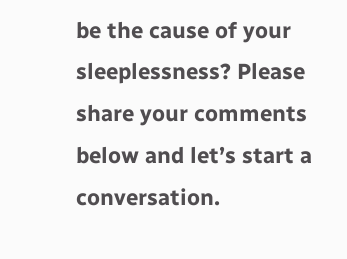be the cause of your sleeplessness? Please share your comments below and let’s start a conversation.